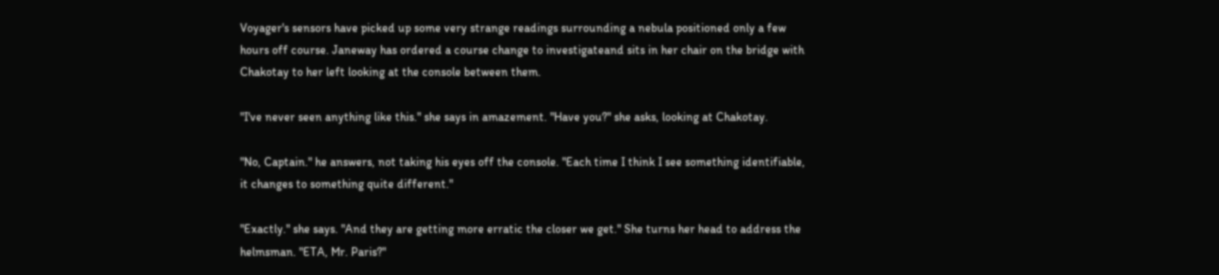Voyager's sensors have picked up some very strange readings surrounding a nebula positioned only a few hours off course. Janeway has ordered a course change to investigateand sits in her chair on the bridge with Chakotay to her left looking at the console between them.

"I've never seen anything like this." she says in amazement. "Have you?" she asks, looking at Chakotay.

"No, Captain." he answers, not taking his eyes off the console. "Each time I think I see something identifiable, it changes to something quite different."

"Exactly." she says. "And they are getting more erratic the closer we get." She turns her head to address the helmsman. "ETA, Mr. Paris?"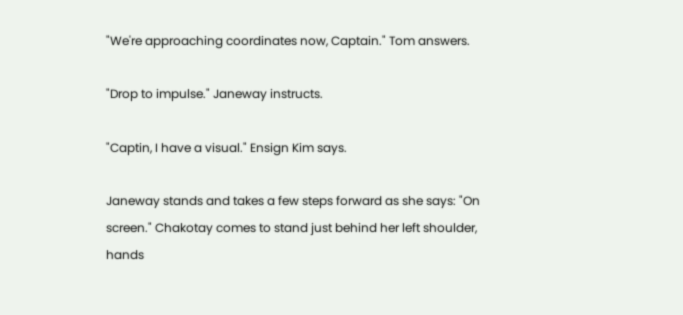"We're approaching coordinates now, Captain." Tom answers.

"Drop to impulse." Janeway instructs.

"Captin, I have a visual." Ensign Kim says.

Janeway stands and takes a few steps forward as she says: "On screen." Chakotay comes to stand just behind her left shoulder, hands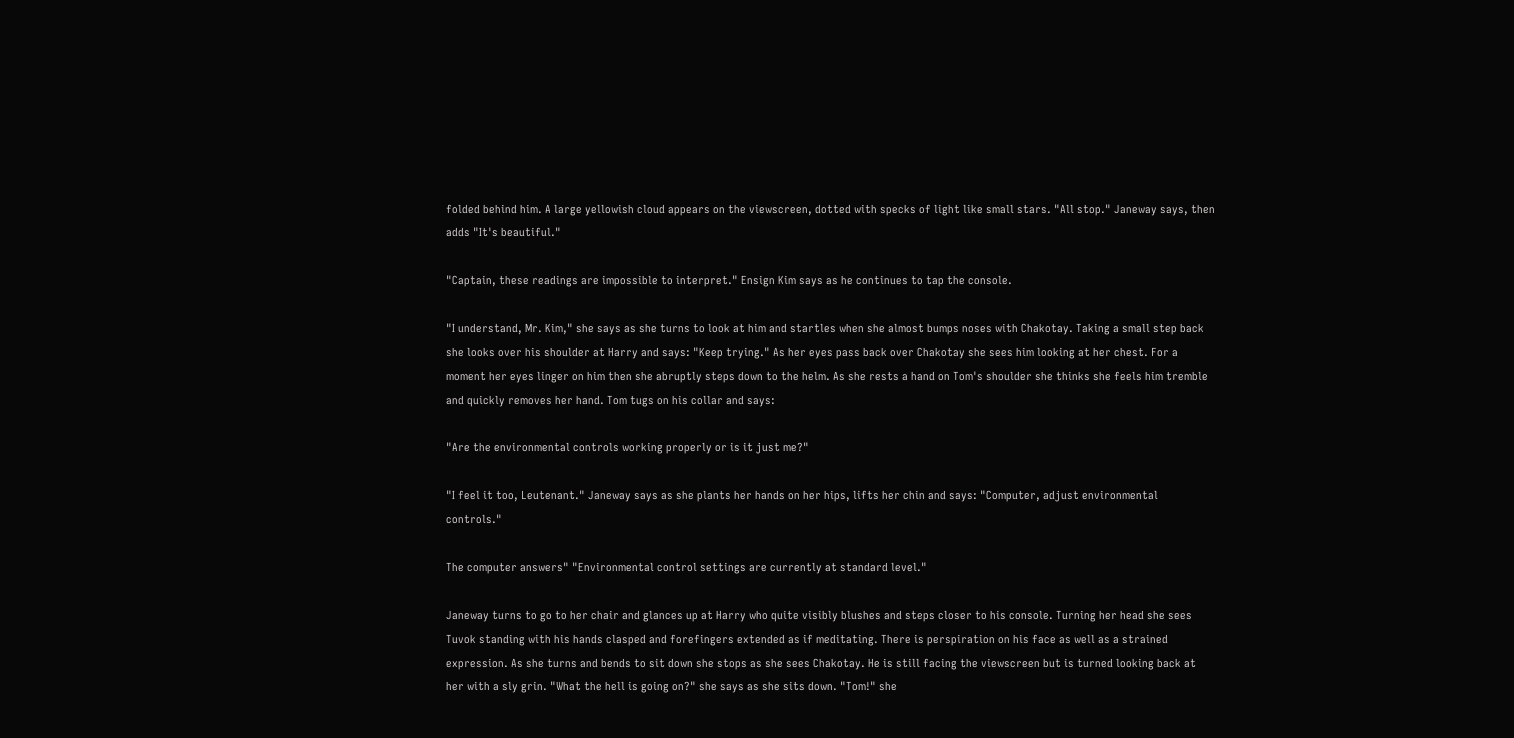folded behind him. A large yellowish cloud appears on the viewscreen, dotted with specks of light like small stars. "All stop." Janeway says, then adds "It's beautiful."

"Captain, these readings are impossible to interpret." Ensign Kim says as he continues to tap the console.

"I understand, Mr. Kim," she says as she turns to look at him and startles when she almost bumps noses with Chakotay. Taking a small step back she looks over his shoulder at Harry and says: "Keep trying." As her eyes pass back over Chakotay she sees him looking at her chest. For a moment her eyes linger on him then she abruptly steps down to the helm. As she rests a hand on Tom's shoulder she thinks she feels him tremble and quickly removes her hand. Tom tugs on his collar and says:

"Are the environmental controls working properly or is it just me?"

"I feel it too, Leutenant." Janeway says as she plants her hands on her hips, lifts her chin and says: "Computer, adjust environmental controls."

The computer answers" "Environmental control settings are currently at standard level."

Janeway turns to go to her chair and glances up at Harry who quite visibly blushes and steps closer to his console. Turning her head she sees Tuvok standing with his hands clasped and forefingers extended as if meditating. There is perspiration on his face as well as a strained expression. As she turns and bends to sit down she stops as she sees Chakotay. He is still facing the viewscreen but is turned looking back at her with a sly grin. "What the hell is going on?" she says as she sits down. "Tom!" she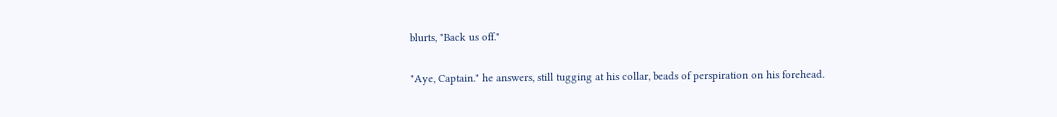blurts, "Back us off."

"Aye, Captain." he answers, still tugging at his collar, beads of perspiration on his forehead.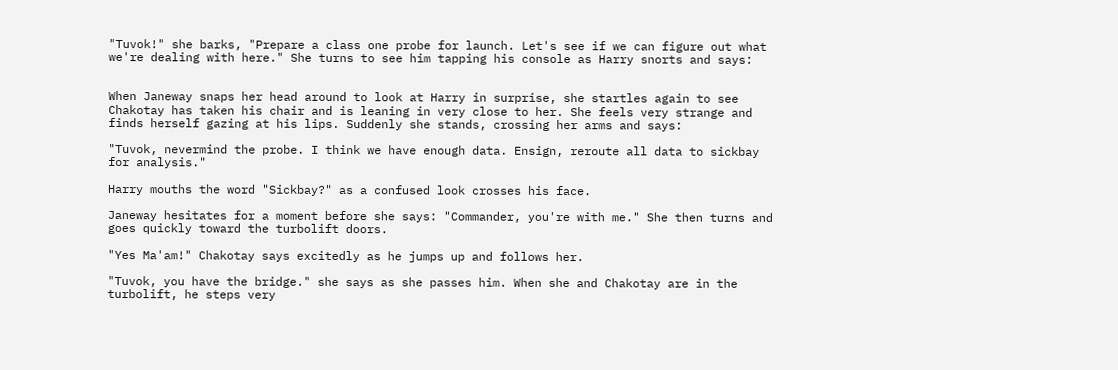"Tuvok!" she barks, "Prepare a class one probe for launch. Let's see if we can figure out what we're dealing with here." She turns to see him tapping his console as Harry snorts and says:


When Janeway snaps her head around to look at Harry in surprise, she startles again to see Chakotay has taken his chair and is leaning in very close to her. She feels very strange and finds herself gazing at his lips. Suddenly she stands, crossing her arms and says:

"Tuvok, nevermind the probe. I think we have enough data. Ensign, reroute all data to sickbay for analysis."

Harry mouths the word "Sickbay?" as a confused look crosses his face.

Janeway hesitates for a moment before she says: "Commander, you're with me." She then turns and goes quickly toward the turbolift doors.

"Yes Ma'am!" Chakotay says excitedly as he jumps up and follows her.

"Tuvok, you have the bridge." she says as she passes him. When she and Chakotay are in the turbolift, he steps very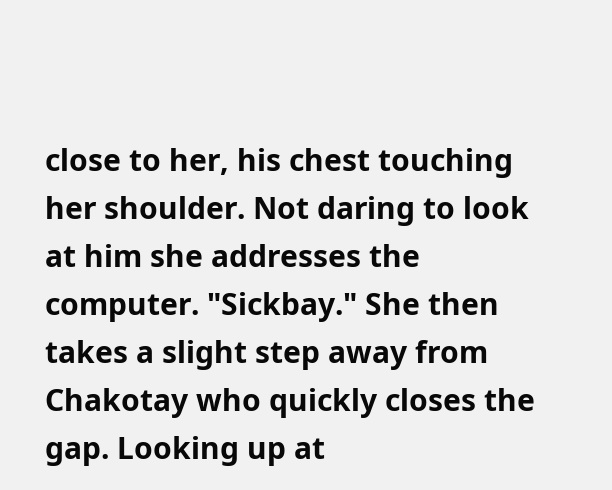close to her, his chest touching her shoulder. Not daring to look at him she addresses the computer. "Sickbay." She then takes a slight step away from Chakotay who quickly closes the gap. Looking up at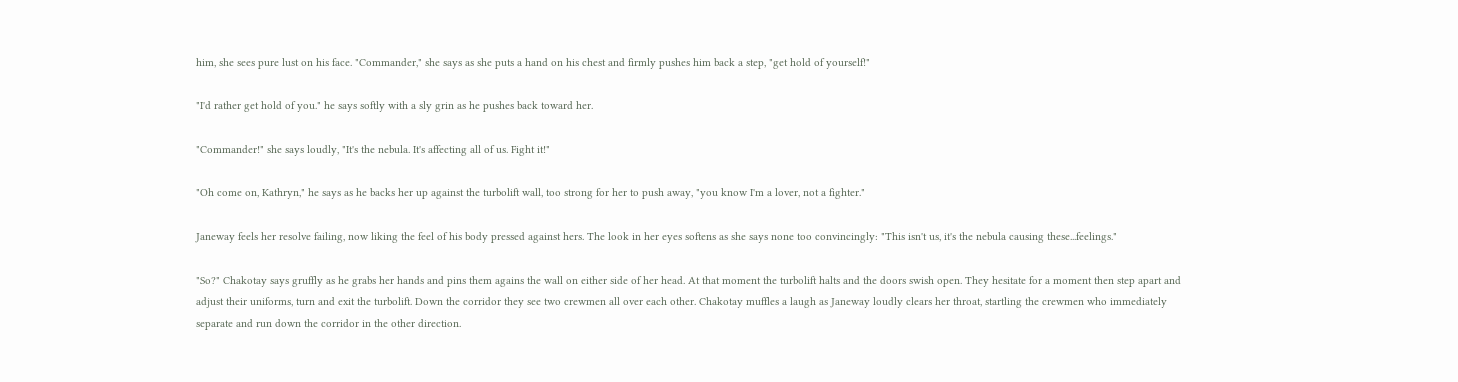him, she sees pure lust on his face. "Commander," she says as she puts a hand on his chest and firmly pushes him back a step, "get hold of yourself!"

"I'd rather get hold of you." he says softly with a sly grin as he pushes back toward her.

"Commander!" she says loudly, "It's the nebula. It's affecting all of us. Fight it!"

"Oh come on, Kathryn," he says as he backs her up against the turbolift wall, too strong for her to push away, "you know I'm a lover, not a fighter."

Janeway feels her resolve failing, now liking the feel of his body pressed against hers. The look in her eyes softens as she says none too convincingly: "This isn't us, it's the nebula causing these...feelings."

"So?" Chakotay says gruffly as he grabs her hands and pins them agains the wall on either side of her head. At that moment the turbolift halts and the doors swish open. They hesitate for a moment then step apart and adjust their uniforms, turn and exit the turbolift. Down the corridor they see two crewmen all over each other. Chakotay muffles a laugh as Janeway loudly clears her throat, startling the crewmen who immediately separate and run down the corridor in the other direction.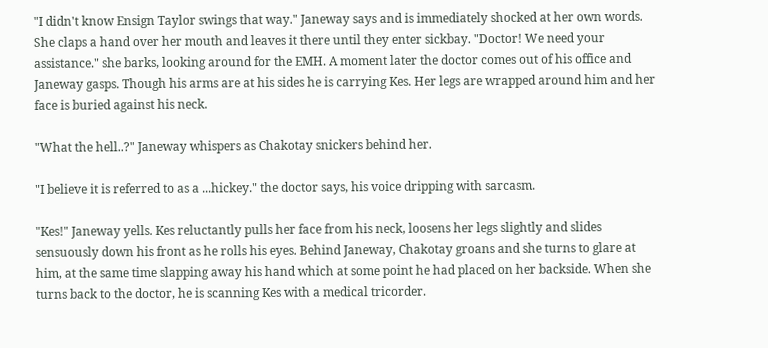"I didn't know Ensign Taylor swings that way." Janeway says and is immediately shocked at her own words. She claps a hand over her mouth and leaves it there until they enter sickbay. "Doctor! We need your assistance." she barks, looking around for the EMH. A moment later the doctor comes out of his office and Janeway gasps. Though his arms are at his sides he is carrying Kes. Her legs are wrapped around him and her face is buried against his neck.

"What the hell..?" Janeway whispers as Chakotay snickers behind her.

"I believe it is referred to as a ...hickey." the doctor says, his voice dripping with sarcasm.

"Kes!" Janeway yells. Kes reluctantly pulls her face from his neck, loosens her legs slightly and slides sensuously down his front as he rolls his eyes. Behind Janeway, Chakotay groans and she turns to glare at him, at the same time slapping away his hand which at some point he had placed on her backside. When she turns back to the doctor, he is scanning Kes with a medical tricorder.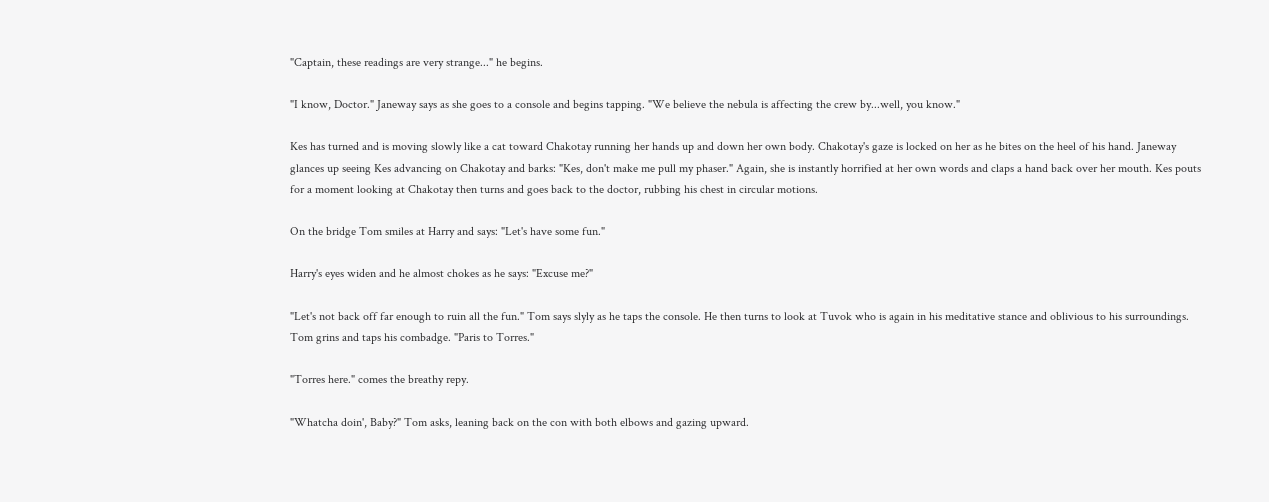"Captain, these readings are very strange..." he begins.

"I know, Doctor." Janeway says as she goes to a console and begins tapping. "We believe the nebula is affecting the crew by...well, you know."

Kes has turned and is moving slowly like a cat toward Chakotay running her hands up and down her own body. Chakotay's gaze is locked on her as he bites on the heel of his hand. Janeway glances up seeing Kes advancing on Chakotay and barks: "Kes, don't make me pull my phaser." Again, she is instantly horrified at her own words and claps a hand back over her mouth. Kes pouts for a moment looking at Chakotay then turns and goes back to the doctor, rubbing his chest in circular motions.

On the bridge Tom smiles at Harry and says: "Let's have some fun."

Harry's eyes widen and he almost chokes as he says: "Excuse me?"

"Let's not back off far enough to ruin all the fun." Tom says slyly as he taps the console. He then turns to look at Tuvok who is again in his meditative stance and oblivious to his surroundings. Tom grins and taps his combadge. "Paris to Torres."

"Torres here." comes the breathy repy.

"Whatcha doin', Baby?" Tom asks, leaning back on the con with both elbows and gazing upward.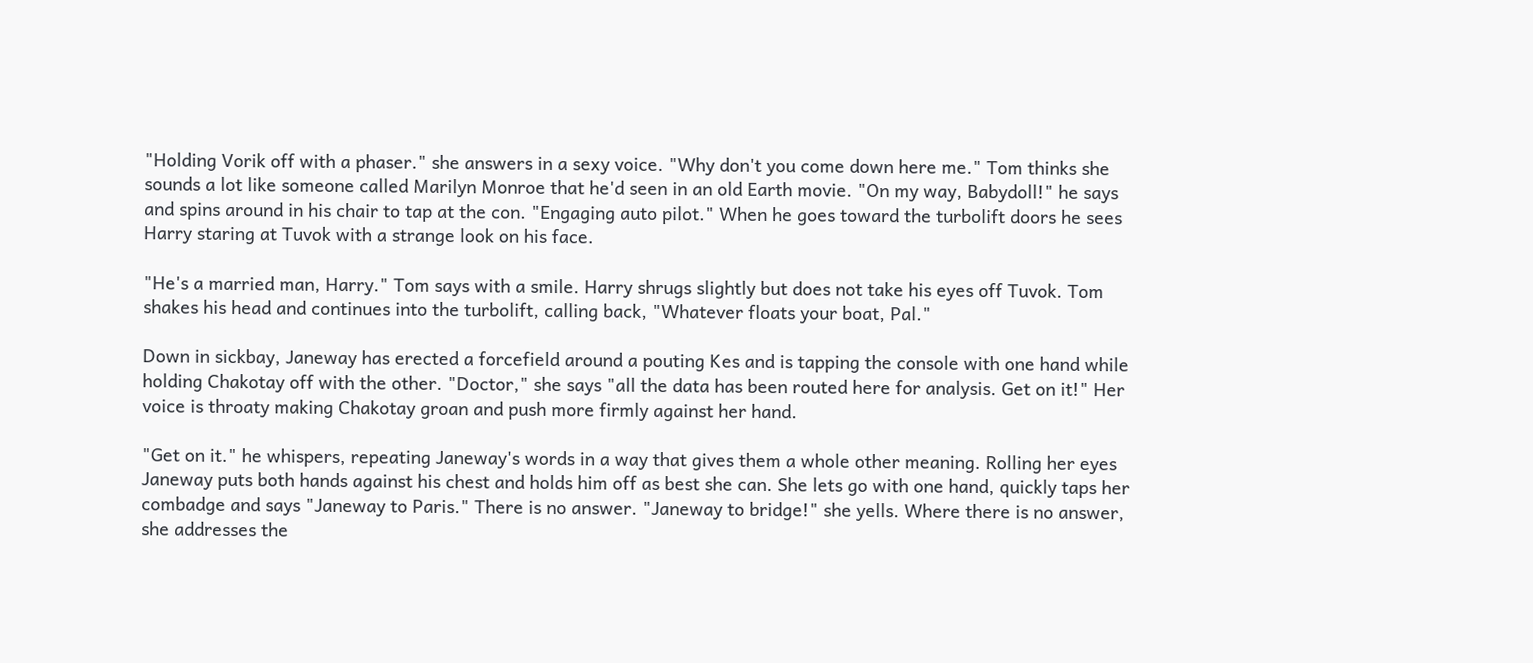"Holding Vorik off with a phaser." she answers in a sexy voice. "Why don't you come down here me." Tom thinks she sounds a lot like someone called Marilyn Monroe that he'd seen in an old Earth movie. "On my way, Babydoll!" he says and spins around in his chair to tap at the con. "Engaging auto pilot." When he goes toward the turbolift doors he sees Harry staring at Tuvok with a strange look on his face.

"He's a married man, Harry." Tom says with a smile. Harry shrugs slightly but does not take his eyes off Tuvok. Tom shakes his head and continues into the turbolift, calling back, "Whatever floats your boat, Pal."

Down in sickbay, Janeway has erected a forcefield around a pouting Kes and is tapping the console with one hand while holding Chakotay off with the other. "Doctor," she says "all the data has been routed here for analysis. Get on it!" Her voice is throaty making Chakotay groan and push more firmly against her hand.

"Get on it." he whispers, repeating Janeway's words in a way that gives them a whole other meaning. Rolling her eyes Janeway puts both hands against his chest and holds him off as best she can. She lets go with one hand, quickly taps her combadge and says "Janeway to Paris." There is no answer. "Janeway to bridge!" she yells. Where there is no answer, she addresses the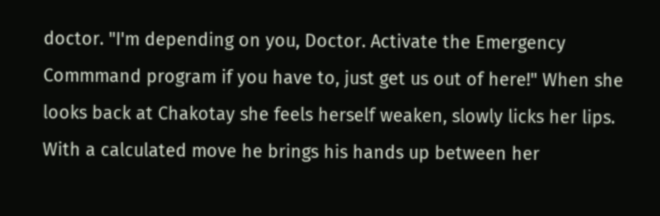doctor. "I'm depending on you, Doctor. Activate the Emergency Commmand program if you have to, just get us out of here!" When she looks back at Chakotay she feels herself weaken, slowly licks her lips. With a calculated move he brings his hands up between her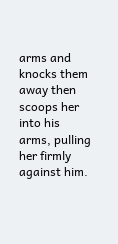arms and knocks them away then scoops her into his arms, pulling her firmly against him.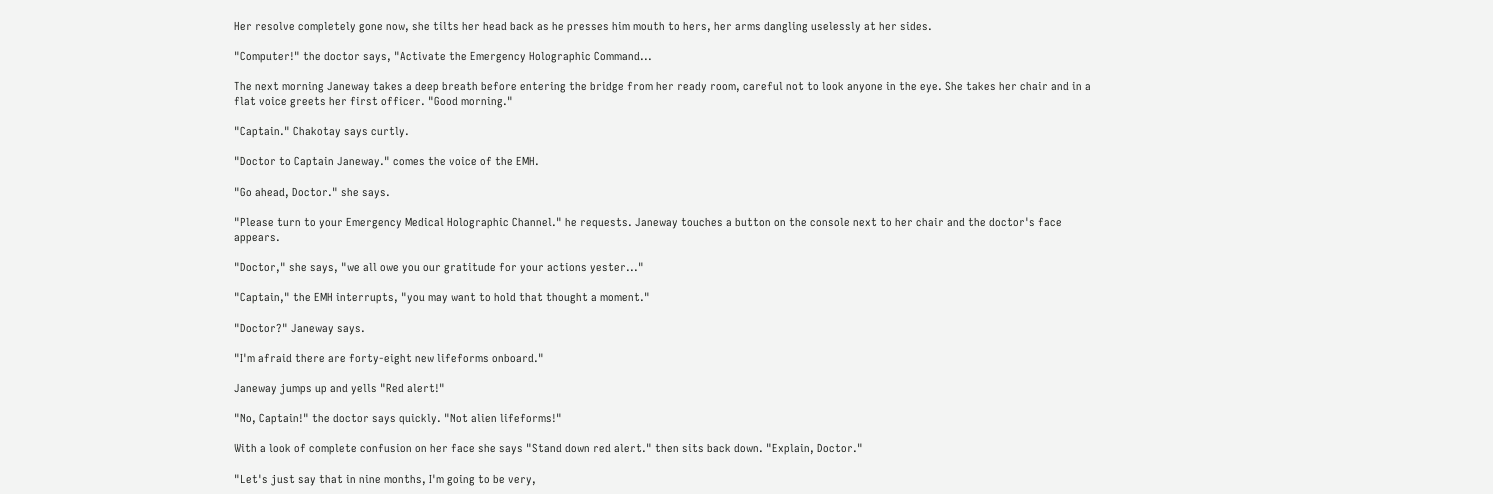Her resolve completely gone now, she tilts her head back as he presses him mouth to hers, her arms dangling uselessly at her sides.

"Computer!" the doctor says, "Activate the Emergency Holographic Command...

The next morning Janeway takes a deep breath before entering the bridge from her ready room, careful not to look anyone in the eye. She takes her chair and in a flat voice greets her first officer. "Good morning."

"Captain." Chakotay says curtly.

"Doctor to Captain Janeway." comes the voice of the EMH.

"Go ahead, Doctor." she says.

"Please turn to your Emergency Medical Holographic Channel." he requests. Janeway touches a button on the console next to her chair and the doctor's face appears.

"Doctor," she says, "we all owe you our gratitude for your actions yester..."

"Captain," the EMH interrupts, "you may want to hold that thought a moment."

"Doctor?" Janeway says.

"I'm afraid there are forty-eight new lifeforms onboard."

Janeway jumps up and yells "Red alert!"

"No, Captain!" the doctor says quickly. "Not alien lifeforms!"

With a look of complete confusion on her face she says "Stand down red alert." then sits back down. "Explain, Doctor."

"Let's just say that in nine months, I'm going to be very,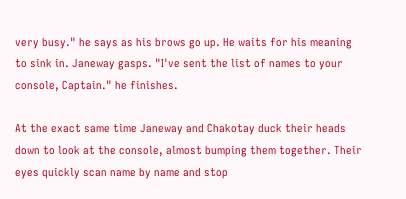very busy." he says as his brows go up. He waits for his meaning to sink in. Janeway gasps. "I've sent the list of names to your console, Captain." he finishes.

At the exact same time Janeway and Chakotay duck their heads down to look at the console, almost bumping them together. Their eyes quickly scan name by name and stop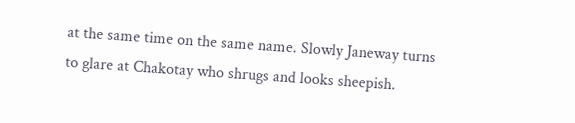at the same time on the same name. Slowly Janeway turns to glare at Chakotay who shrugs and looks sheepish.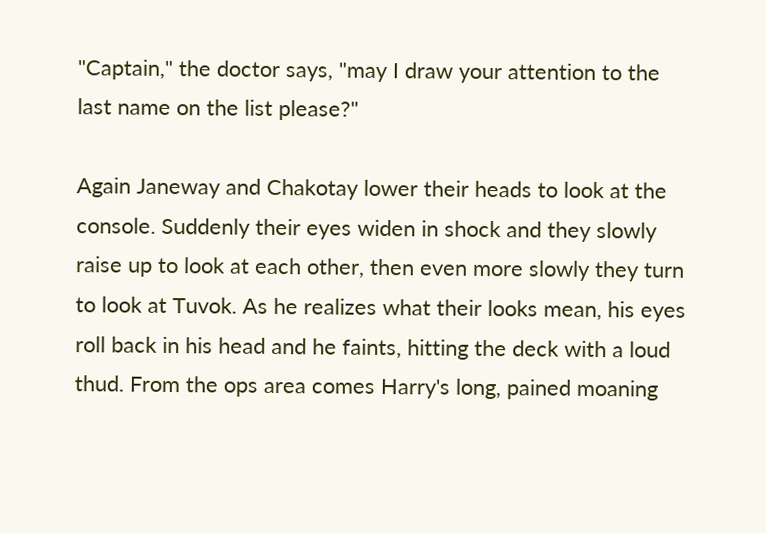"Captain," the doctor says, "may I draw your attention to the last name on the list please?"

Again Janeway and Chakotay lower their heads to look at the console. Suddenly their eyes widen in shock and they slowly raise up to look at each other, then even more slowly they turn to look at Tuvok. As he realizes what their looks mean, his eyes roll back in his head and he faints, hitting the deck with a loud thud. From the ops area comes Harry's long, pained moaning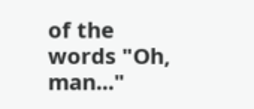of the words "Oh, man..."